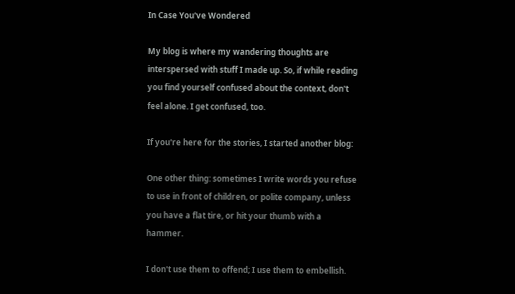In Case You've Wondered

My blog is where my wandering thoughts are interspersed with stuff I made up. So, if while reading you find yourself confused about the context, don't feel alone. I get confused, too.

If you're here for the stories, I started another blog:

One other thing: sometimes I write words you refuse to use in front of children, or polite company, unless you have a flat tire, or hit your thumb with a hammer.

I don't use them to offend; I use them to embellish.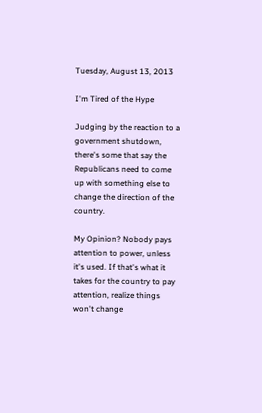Tuesday, August 13, 2013

I'm Tired of the Hype

Judging by the reaction to a government shutdown, there's some that say the Republicans need to come up with something else to change the direction of the country.

My Opinion? Nobody pays attention to power, unless it's used. If that's what it takes for the country to pay attention, realize things won't change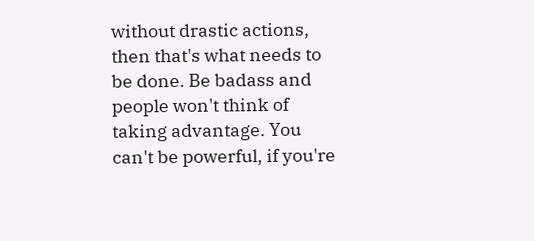without drastic actions, then that's what needs to be done. Be badass and people won't think of taking advantage. You can't be powerful, if you're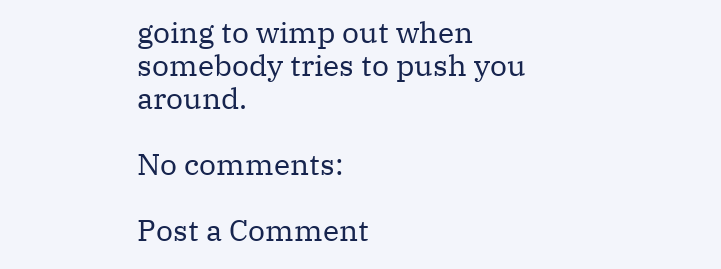going to wimp out when somebody tries to push you around.

No comments:

Post a Comment